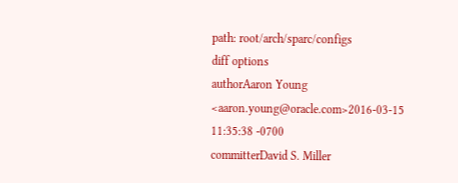path: root/arch/sparc/configs
diff options
authorAaron Young <aaron.young@oracle.com>2016-03-15 11:35:38 -0700
committerDavid S. Miller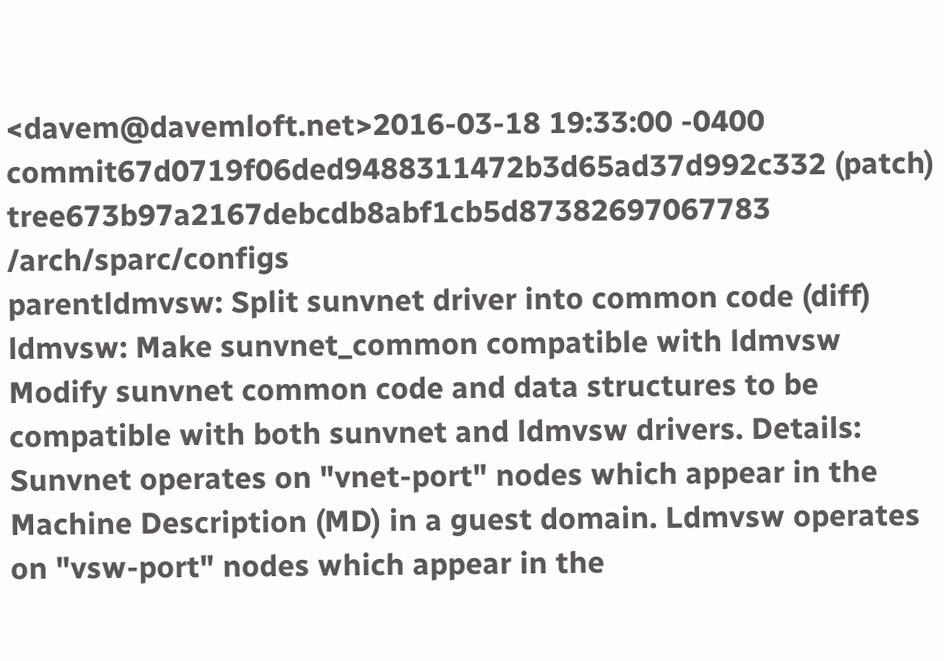<davem@davemloft.net>2016-03-18 19:33:00 -0400
commit67d0719f06ded9488311472b3d65ad37d992c332 (patch)
tree673b97a2167debcdb8abf1cb5d87382697067783 /arch/sparc/configs
parentldmvsw: Split sunvnet driver into common code (diff)
ldmvsw: Make sunvnet_common compatible with ldmvsw
Modify sunvnet common code and data structures to be compatible with both sunvnet and ldmvsw drivers. Details: Sunvnet operates on "vnet-port" nodes which appear in the Machine Description (MD) in a guest domain. Ldmvsw operates on "vsw-port" nodes which appear in the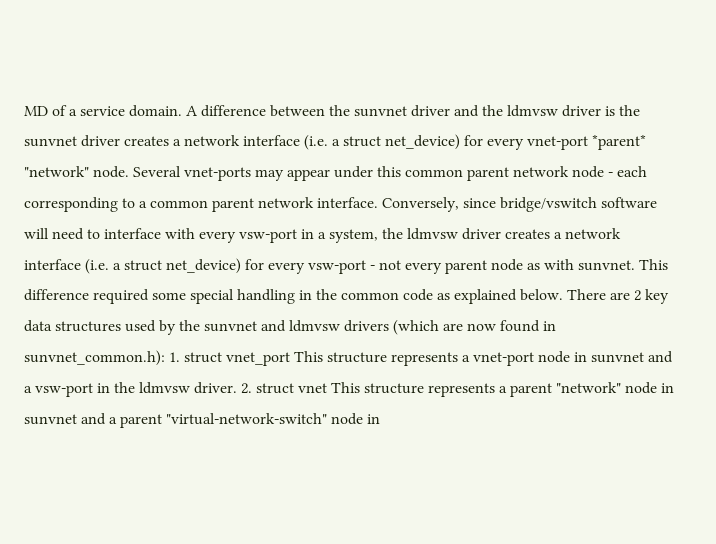MD of a service domain. A difference between the sunvnet driver and the ldmvsw driver is the sunvnet driver creates a network interface (i.e. a struct net_device) for every vnet-port *parent* "network" node. Several vnet-ports may appear under this common parent network node - each corresponding to a common parent network interface. Conversely, since bridge/vswitch software will need to interface with every vsw-port in a system, the ldmvsw driver creates a network interface (i.e. a struct net_device) for every vsw-port - not every parent node as with sunvnet. This difference required some special handling in the common code as explained below. There are 2 key data structures used by the sunvnet and ldmvsw drivers (which are now found in sunvnet_common.h): 1. struct vnet_port This structure represents a vnet-port node in sunvnet and a vsw-port in the ldmvsw driver. 2. struct vnet This structure represents a parent "network" node in sunvnet and a parent "virtual-network-switch" node in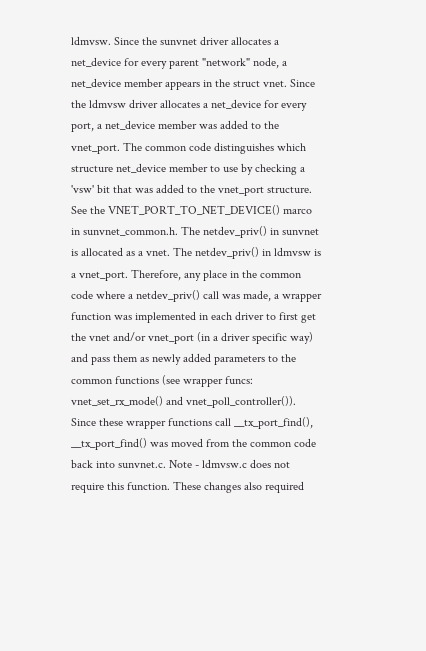ldmvsw. Since the sunvnet driver allocates a net_device for every parent "network" node, a net_device member appears in the struct vnet. Since the ldmvsw driver allocates a net_device for every port, a net_device member was added to the vnet_port. The common code distinguishes which structure net_device member to use by checking a 'vsw' bit that was added to the vnet_port structure. See the VNET_PORT_TO_NET_DEVICE() marco in sunvnet_common.h. The netdev_priv() in sunvnet is allocated as a vnet. The netdev_priv() in ldmvsw is a vnet_port. Therefore, any place in the common code where a netdev_priv() call was made, a wrapper function was implemented in each driver to first get the vnet and/or vnet_port (in a driver specific way) and pass them as newly added parameters to the common functions (see wrapper funcs: vnet_set_rx_mode() and vnet_poll_controller()). Since these wrapper functions call __tx_port_find(), __tx_port_find() was moved from the common code back into sunvnet.c. Note - ldmvsw.c does not require this function. These changes also required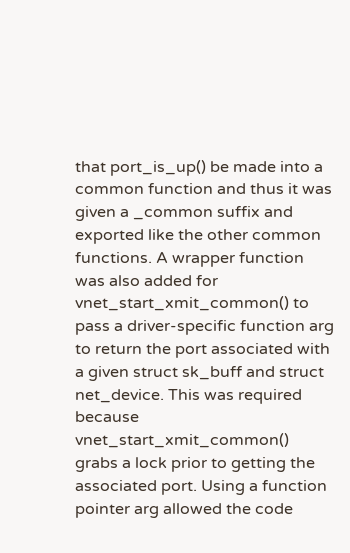that port_is_up() be made into a common function and thus it was given a _common suffix and exported like the other common functions. A wrapper function was also added for vnet_start_xmit_common() to pass a driver-specific function arg to return the port associated with a given struct sk_buff and struct net_device. This was required because vnet_start_xmit_common() grabs a lock prior to getting the associated port. Using a function pointer arg allowed the code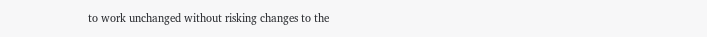to work unchanged without risking changes to the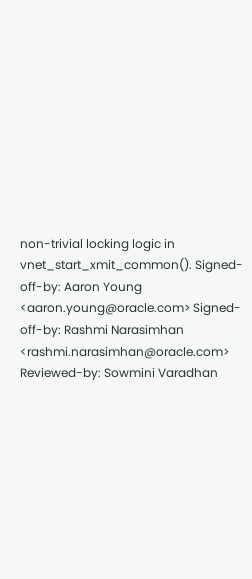non-trivial locking logic in vnet_start_xmit_common(). Signed-off-by: Aaron Young <aaron.young@oracle.com> Signed-off-by: Rashmi Narasimhan <rashmi.narasimhan@oracle.com> Reviewed-by: Sowmini Varadhan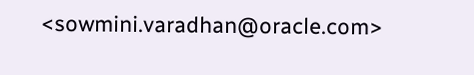<sowmini.varadhan@oracle.com>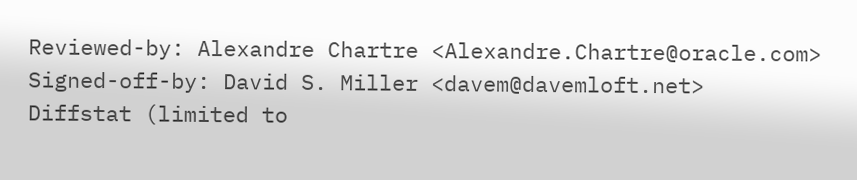Reviewed-by: Alexandre Chartre <Alexandre.Chartre@oracle.com> Signed-off-by: David S. Miller <davem@davemloft.net>
Diffstat (limited to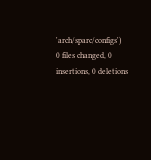'arch/sparc/configs')
0 files changed, 0 insertions, 0 deletions